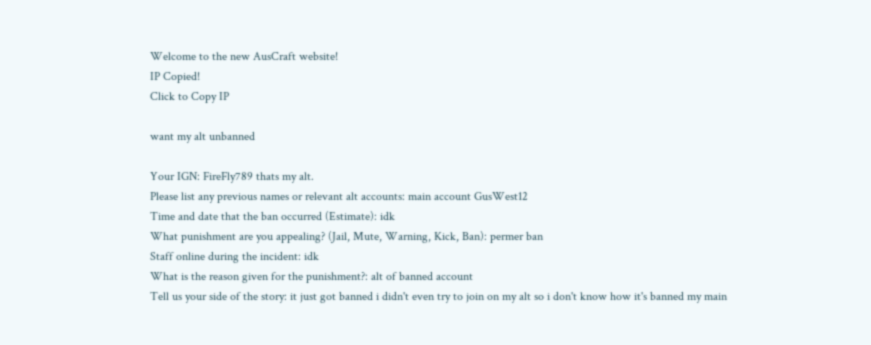Welcome to the new AusCraft website!
IP Copied!
Click to Copy IP

want my alt unbanned

Your IGN: FireFly789 thats my alt.
Please list any previous names or relevant alt accounts: main account GusWest12
Time and date that the ban occurred (Estimate): idk
What punishment are you appealing? (Jail, Mute, Warning, Kick, Ban): permer ban
Staff online during the incident: idk
What is the reason given for the punishment?: alt of banned account
Tell us your side of the story: it just got banned i didn't even try to join on my alt so i don't know how it's banned my main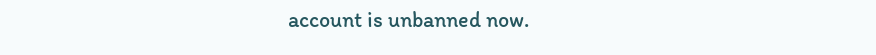account is unbanned now.